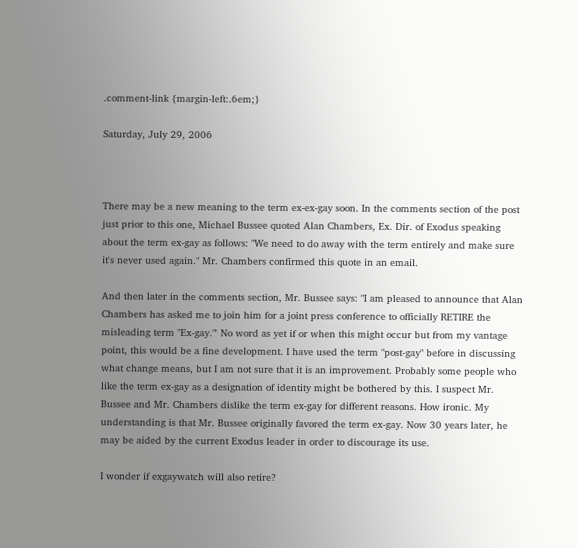.comment-link {margin-left:.6em;}

Saturday, July 29, 2006



There may be a new meaning to the term ex-ex-gay soon. In the comments section of the post just prior to this one, Michael Bussee quoted Alan Chambers, Ex. Dir. of Exodus speaking about the term ex-gay as follows: "We need to do away with the term entirely and make sure it's never used again." Mr. Chambers confirmed this quote in an email.

And then later in the comments section, Mr. Bussee says: "I am pleased to announce that Alan Chambers has asked me to join him for a joint press conference to officially RETIRE the misleading term "Ex-gay."' No word as yet if or when this might occur but from my vantage point, this would be a fine development. I have used the term "post-gay" before in discussing what change means, but I am not sure that it is an improvement. Probably some people who like the term ex-gay as a designation of identity might be bothered by this. I suspect Mr. Bussee and Mr. Chambers dislike the term ex-gay for different reasons. How ironic. My understanding is that Mr. Bussee originally favored the term ex-gay. Now 30 years later, he may be aided by the current Exodus leader in order to discourage its use.

I wonder if exgaywatch will also retire?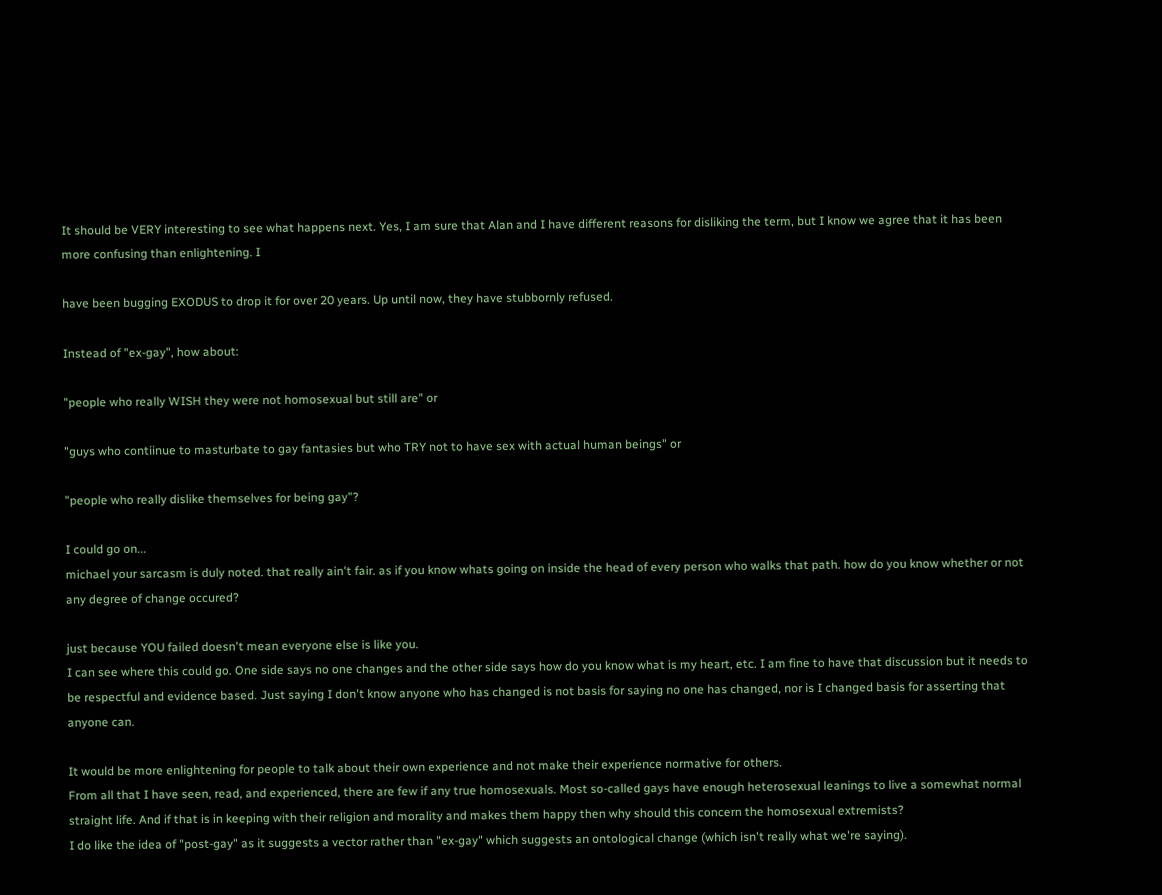It should be VERY interesting to see what happens next. Yes, I am sure that Alan and I have different reasons for disliking the term, but I know we agree that it has been more confusing than enlightening. I

have been bugging EXODUS to drop it for over 20 years. Up until now, they have stubbornly refused.

Instead of "ex-gay", how about:

"people who really WISH they were not homosexual but still are" or

"guys who contiinue to masturbate to gay fantasies but who TRY not to have sex with actual human beings" or

"people who really dislike themselves for being gay"?

I could go on...
michael your sarcasm is duly noted. that really ain't fair. as if you know whats going on inside the head of every person who walks that path. how do you know whether or not any degree of change occured?

just because YOU failed doesn't mean everyone else is like you.
I can see where this could go. One side says no one changes and the other side says how do you know what is my heart, etc. I am fine to have that discussion but it needs to be respectful and evidence based. Just saying I don't know anyone who has changed is not basis for saying no one has changed, nor is I changed basis for asserting that anyone can.

It would be more enlightening for people to talk about their own experience and not make their experience normative for others.
From all that I have seen, read, and experienced, there are few if any true homosexuals. Most so-called gays have enough heterosexual leanings to live a somewhat normal straight life. And if that is in keeping with their religion and morality and makes them happy then why should this concern the homosexual extremists?
I do like the idea of "post-gay" as it suggests a vector rather than "ex-gay" which suggests an ontological change (which isn't really what we're saying).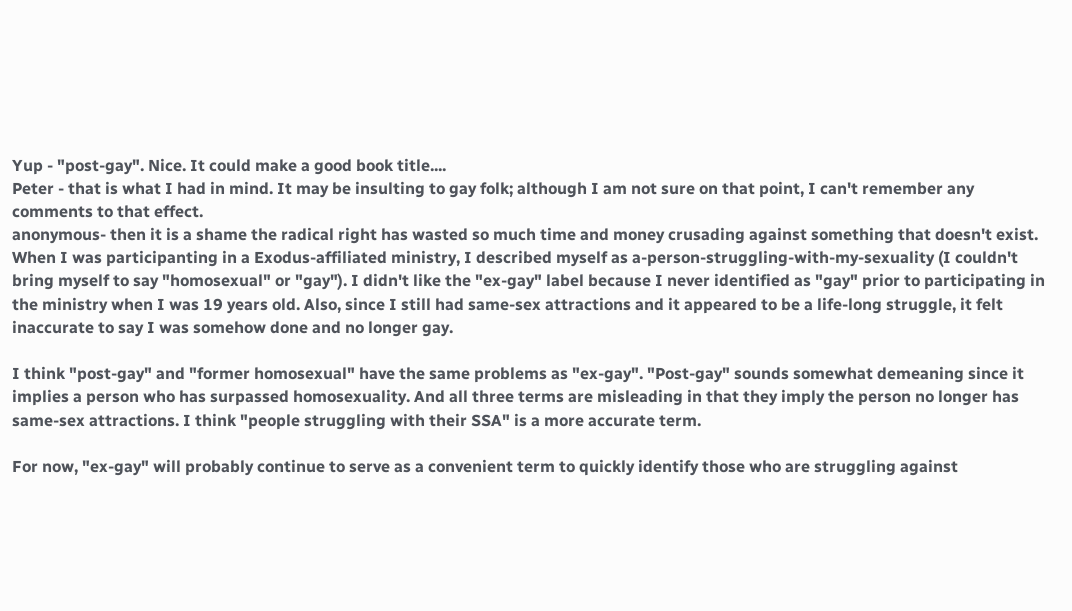Yup - "post-gay". Nice. It could make a good book title....
Peter - that is what I had in mind. It may be insulting to gay folk; although I am not sure on that point, I can't remember any comments to that effect.
anonymous- then it is a shame the radical right has wasted so much time and money crusading against something that doesn't exist.
When I was participanting in a Exodus-affiliated ministry, I described myself as a-person-struggling-with-my-sexuality (I couldn't bring myself to say "homosexual" or "gay"). I didn't like the "ex-gay" label because I never identified as "gay" prior to participating in the ministry when I was 19 years old. Also, since I still had same-sex attractions and it appeared to be a life-long struggle, it felt inaccurate to say I was somehow done and no longer gay.

I think "post-gay" and "former homosexual" have the same problems as "ex-gay". "Post-gay" sounds somewhat demeaning since it implies a person who has surpassed homosexuality. And all three terms are misleading in that they imply the person no longer has same-sex attractions. I think "people struggling with their SSA" is a more accurate term.

For now, "ex-gay" will probably continue to serve as a convenient term to quickly identify those who are struggling against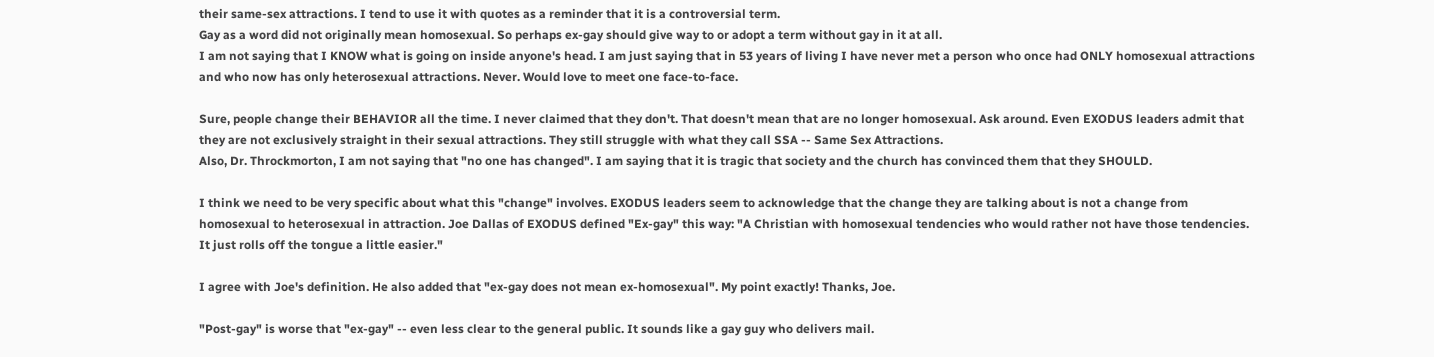their same-sex attractions. I tend to use it with quotes as a reminder that it is a controversial term.
Gay as a word did not originally mean homosexual. So perhaps ex-gay should give way to or adopt a term without gay in it at all.
I am not saying that I KNOW what is going on inside anyone's head. I am just saying that in 53 years of living I have never met a person who once had ONLY homosexual attractions and who now has only heterosexual attractions. Never. Would love to meet one face-to-face.

Sure, people change their BEHAVIOR all the time. I never claimed that they don't. That doesn't mean that are no longer homosexual. Ask around. Even EXODUS leaders admit that they are not exclusively straight in their sexual attractions. They still struggle with what they call SSA -- Same Sex Attractions.
Also, Dr. Throckmorton, I am not saying that "no one has changed". I am saying that it is tragic that society and the church has convinced them that they SHOULD.

I think we need to be very specific about what this "change" involves. EXODUS leaders seem to acknowledge that the change they are talking about is not a change from homosexual to heterosexual in attraction. Joe Dallas of EXODUS defined "Ex-gay" this way: "A Christian with homosexual tendencies who would rather not have those tendencies. It just rolls off the tongue a little easier."

I agree with Joe's definition. He also added that "ex-gay does not mean ex-homosexual". My point exactly! Thanks, Joe.

"Post-gay" is worse that "ex-gay" -- even less clear to the general public. It sounds like a gay guy who delivers mail.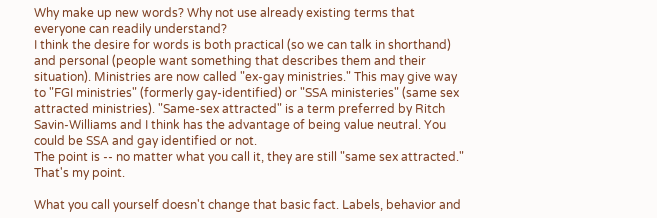Why make up new words? Why not use already existing terms that everyone can readily understand?
I think the desire for words is both practical (so we can talk in shorthand) and personal (people want something that describes them and their situation). Ministries are now called "ex-gay ministries." This may give way to "FGI ministries" (formerly gay-identified) or "SSA ministeries" (same sex attracted ministries). "Same-sex attracted" is a term preferred by Ritch Savin-Williams and I think has the advantage of being value neutral. You could be SSA and gay identified or not.
The point is -- no matter what you call it, they are still "same sex attracted." That's my point.

What you call yourself doesn't change that basic fact. Labels, behavior and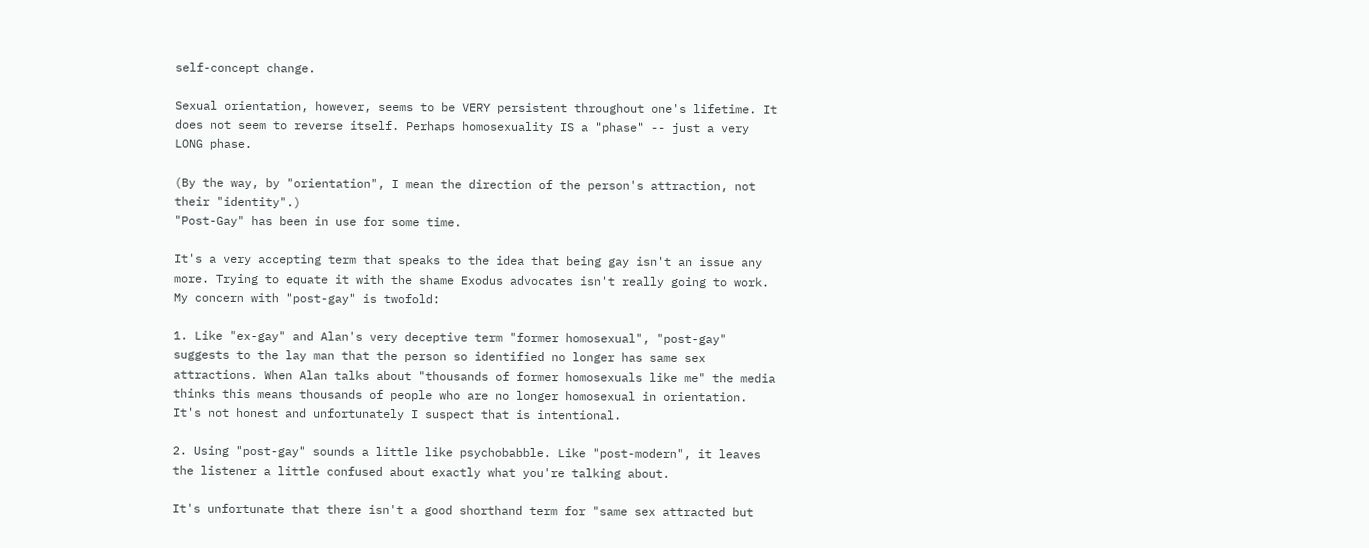self-concept change.

Sexual orientation, however, seems to be VERY persistent throughout one's lifetime. It does not seem to reverse itself. Perhaps homosexuality IS a "phase" -- just a very LONG phase.

(By the way, by "orientation", I mean the direction of the person's attraction, not their "identity".)
"Post-Gay" has been in use for some time.

It's a very accepting term that speaks to the idea that being gay isn't an issue any more. Trying to equate it with the shame Exodus advocates isn't really going to work.
My concern with "post-gay" is twofold:

1. Like "ex-gay" and Alan's very deceptive term "former homosexual", "post-gay" suggests to the lay man that the person so identified no longer has same sex attractions. When Alan talks about "thousands of former homosexuals like me" the media thinks this means thousands of people who are no longer homosexual in orientation. It's not honest and unfortunately I suspect that is intentional.

2. Using "post-gay" sounds a little like psychobabble. Like "post-modern", it leaves the listener a little confused about exactly what you're talking about.

It's unfortunate that there isn't a good shorthand term for "same sex attracted but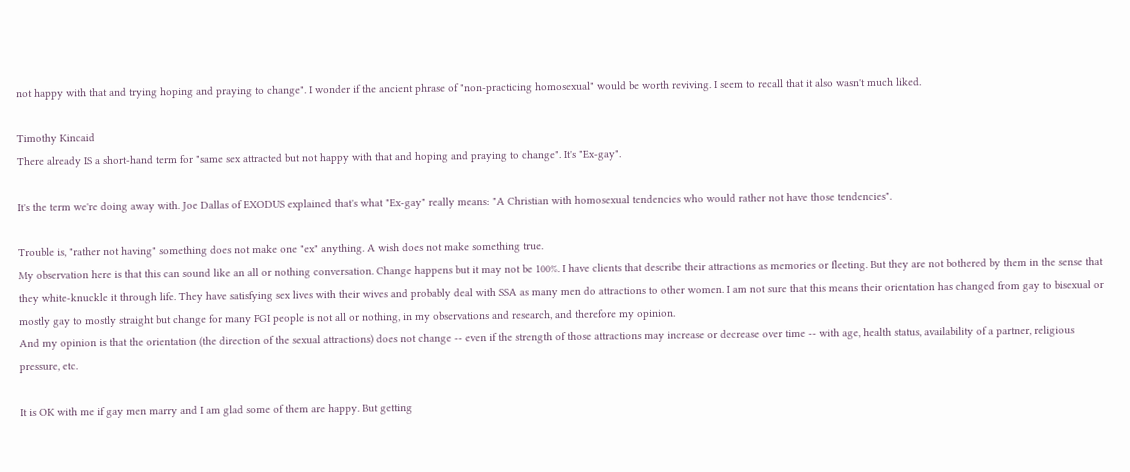not happy with that and trying hoping and praying to change". I wonder if the ancient phrase of "non-practicing homosexual" would be worth reviving. I seem to recall that it also wasn't much liked.

Timothy Kincaid
There already IS a short-hand term for "same sex attracted but not happy with that and hoping and praying to change". It's "Ex-gay".

It's the term we're doing away with. Joe Dallas of EXODUS explained that's what "Ex-gay" really means: "A Christian with homosexual tendencies who would rather not have those tendencies".

Trouble is, "rather not having" something does not make one "ex" anything. A wish does not make something true.
My observation here is that this can sound like an all or nothing conversation. Change happens but it may not be 100%. I have clients that describe their attractions as memories or fleeting. But they are not bothered by them in the sense that they white-knuckle it through life. They have satisfying sex lives with their wives and probably deal with SSA as many men do attractions to other women. I am not sure that this means their orientation has changed from gay to bisexual or mostly gay to mostly straight but change for many FGI people is not all or nothing, in my observations and research, and therefore my opinion.
And my opinion is that the orientation (the direction of the sexual attractions) does not change -- even if the strength of those attractions may increase or decrease over time -- with age, health status, availability of a partner, religious pressure, etc.

It is OK with me if gay men marry and I am glad some of them are happy. But getting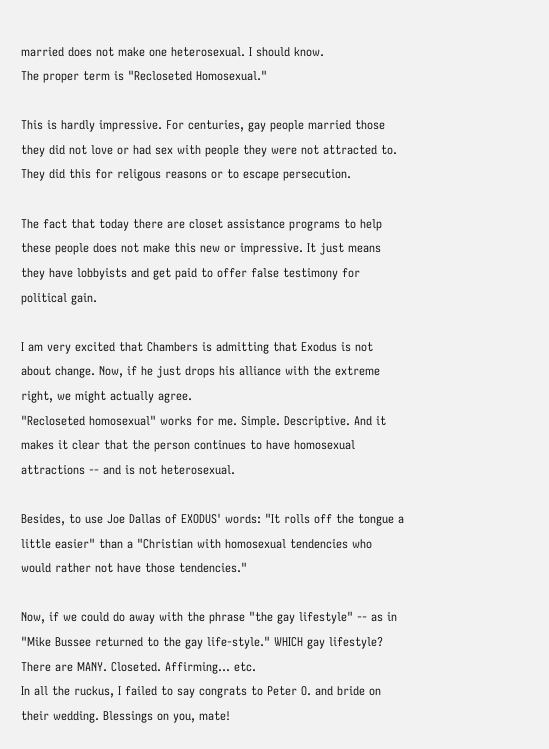married does not make one heterosexual. I should know.
The proper term is "Recloseted Homosexual."

This is hardly impressive. For centuries, gay people married those they did not love or had sex with people they were not attracted to. They did this for religous reasons or to escape persecution.

The fact that today there are closet assistance programs to help these people does not make this new or impressive. It just means they have lobbyists and get paid to offer false testimony for political gain.

I am very excited that Chambers is admitting that Exodus is not about change. Now, if he just drops his alliance with the extreme right, we might actually agree.
"Recloseted homosexual" works for me. Simple. Descriptive. And it makes it clear that the person continues to have homosexual attractions -- and is not heterosexual.

Besides, to use Joe Dallas of EXODUS' words: "It rolls off the tongue a little easier" than a "Christian with homosexual tendencies who would rather not have those tendencies."

Now, if we could do away with the phrase "the gay lifestyle" -- as in "Mike Bussee returned to the gay life-style." WHICH gay lifestyle? There are MANY. Closeted. Affirming... etc.
In all the ruckus, I failed to say congrats to Peter O. and bride on their wedding. Blessings on you, mate!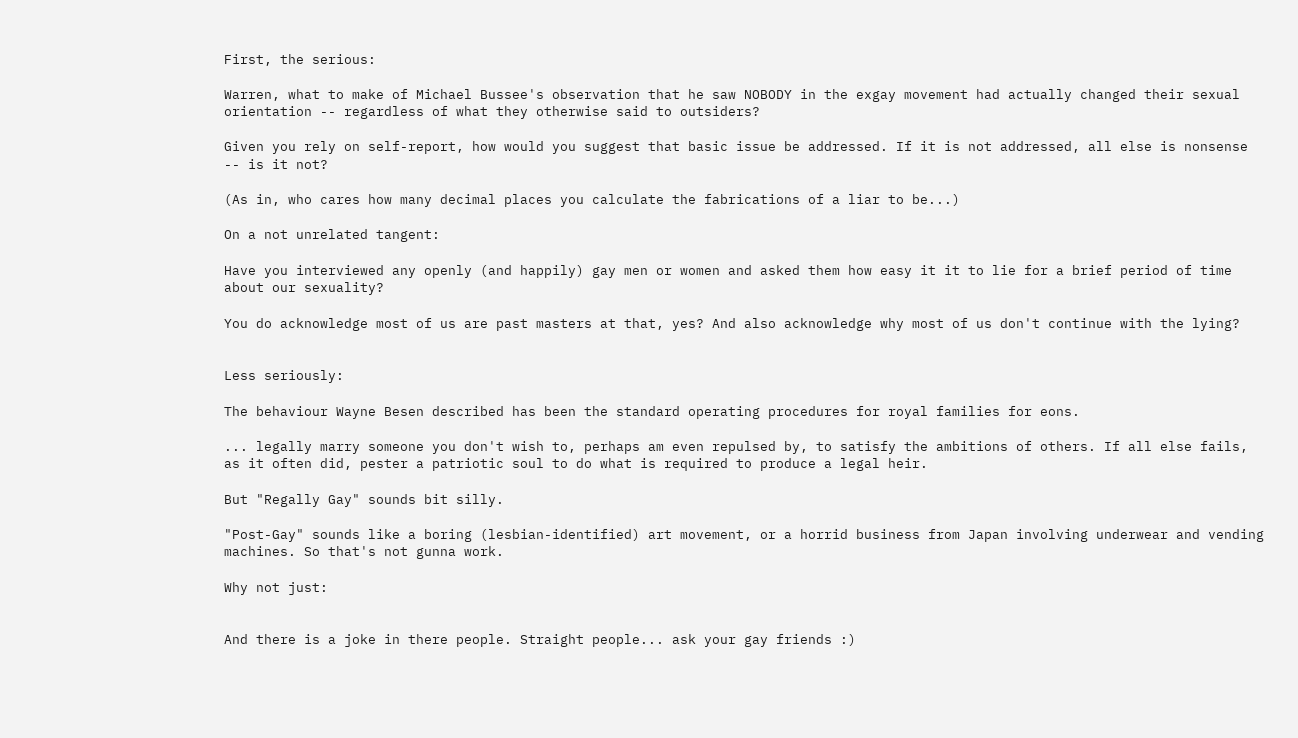First, the serious:

Warren, what to make of Michael Bussee's observation that he saw NOBODY in the exgay movement had actually changed their sexual orientation -- regardless of what they otherwise said to outsiders?

Given you rely on self-report, how would you suggest that basic issue be addressed. If it is not addressed, all else is nonsense -- is it not?

(As in, who cares how many decimal places you calculate the fabrications of a liar to be...)

On a not unrelated tangent:

Have you interviewed any openly (and happily) gay men or women and asked them how easy it it to lie for a brief period of time about our sexuality?

You do acknowledge most of us are past masters at that, yes? And also acknowledge why most of us don't continue with the lying?


Less seriously:

The behaviour Wayne Besen described has been the standard operating procedures for royal families for eons.

... legally marry someone you don't wish to, perhaps am even repulsed by, to satisfy the ambitions of others. If all else fails, as it often did, pester a patriotic soul to do what is required to produce a legal heir.

But "Regally Gay" sounds bit silly.

"Post-Gay" sounds like a boring (lesbian-identified) art movement, or a horrid business from Japan involving underwear and vending machines. So that's not gunna work.

Why not just:


And there is a joke in there people. Straight people... ask your gay friends :)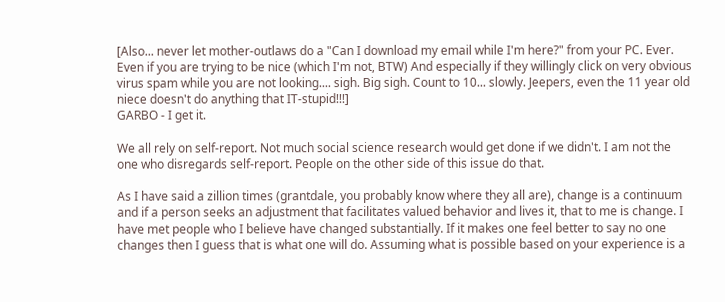[Also... never let mother-outlaws do a "Can I download my email while I'm here?" from your PC. Ever. Even if you are trying to be nice (which I'm not, BTW) And especially if they willingly click on very obvious virus spam while you are not looking.... sigh. Big sigh. Count to 10... slowly. Jeepers, even the 11 year old niece doesn't do anything that IT-stupid!!!]
GARBO - I get it.

We all rely on self-report. Not much social science research would get done if we didn't. I am not the one who disregards self-report. People on the other side of this issue do that.

As I have said a zillion times (grantdale, you probably know where they all are), change is a continuum and if a person seeks an adjustment that facilitates valued behavior and lives it, that to me is change. I have met people who I believe have changed substantially. If it makes one feel better to say no one changes then I guess that is what one will do. Assuming what is possible based on your experience is a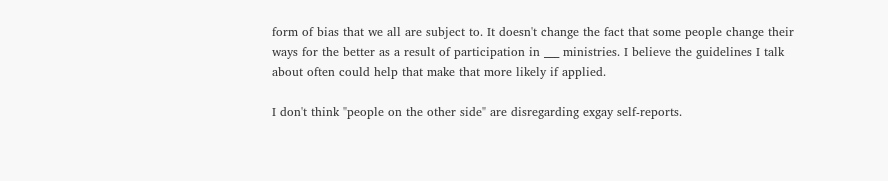form of bias that we all are subject to. It doesn't change the fact that some people change their ways for the better as a result of participation in ___ ministries. I believe the guidelines I talk about often could help that make that more likely if applied.

I don't think "people on the other side" are disregarding exgay self-reports.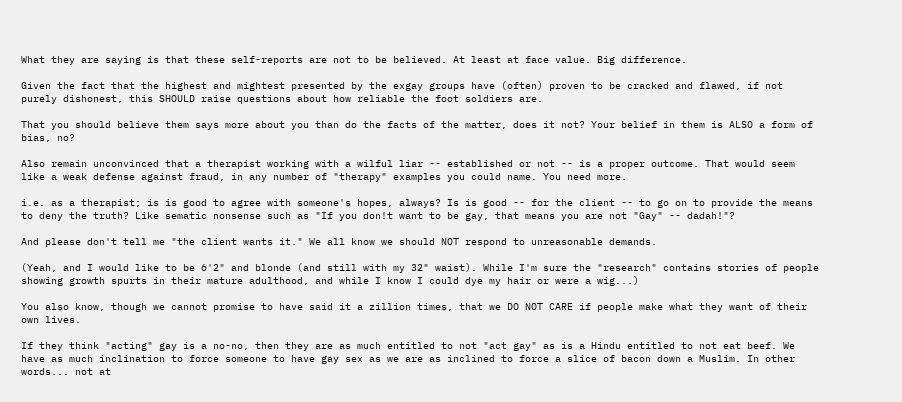What they are saying is that these self-reports are not to be believed. At least at face value. Big difference.

Given the fact that the highest and mightest presented by the exgay groups have (often) proven to be cracked and flawed, if not purely dishonest, this SHOULD raise questions about how reliable the foot soldiers are.

That you should believe them says more about you than do the facts of the matter, does it not? Your belief in them is ALSO a form of bias, no?

Also remain unconvinced that a therapist working with a wilful liar -- established or not -- is a proper outcome. That would seem like a weak defense against fraud, in any number of "therapy" examples you could name. You need more.

i.e. as a therapist; is is good to agree with someone's hopes, always? Is is good -- for the client -- to go on to provide the means to deny the truth? Like sematic nonsense such as "If you don!t want to be gay, that means you are not "Gay" -- dadah!"?

And please don't tell me "the client wants it." We all know we should NOT respond to unreasonable demands.

(Yeah, and I would like to be 6'2" and blonde (and still with my 32" waist). While I'm sure the "research" contains stories of people showing growth spurts in their mature adulthood, and while I know I could dye my hair or were a wig...)

You also know, though we cannot promise to have said it a zillion times, that we DO NOT CARE if people make what they want of their own lives.

If they think "acting" gay is a no-no, then they are as much entitled to not "act gay" as is a Hindu entitled to not eat beef. We have as much inclination to force someone to have gay sex as we are as inclined to force a slice of bacon down a Muslim. In other words... not at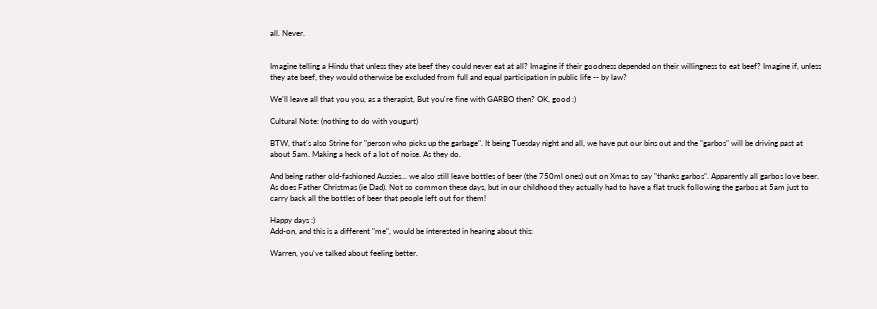all. Never.


Imagine telling a Hindu that unless they ate beef they could never eat at all? Imagine if their goodness depended on their willingness to eat beef? Imagine if, unless they ate beef, they would otherwise be excluded from full and equal participation in public life -- by law?

We'll leave all that you you, as a therapist, But you're fine with GARBO then? OK, good :)

Cultural Note: (nothing to do with yougurt)

BTW, that's also Strine for "person who picks up the garbage". It being Tuesday night and all, we have put our bins out and the "garbos" will be driving past at about 5am. Making a heck of a lot of noise. As they do.

And being rather old-fashioned Aussies... we also still leave bottles of beer (the 750ml ones) out on Xmas to say "thanks garbos". Apparently all garbos love beer. As does Father Christmas (ie Dad). Not so common these days, but in our childhood they actually had to have a flat truck following the garbos at 5am just to carry back all the bottles of beer that people left out for them!

Happy days :)
Add-on, and this is a different "me", would be interested in hearing about this:

Warren, you've talked about feeling better.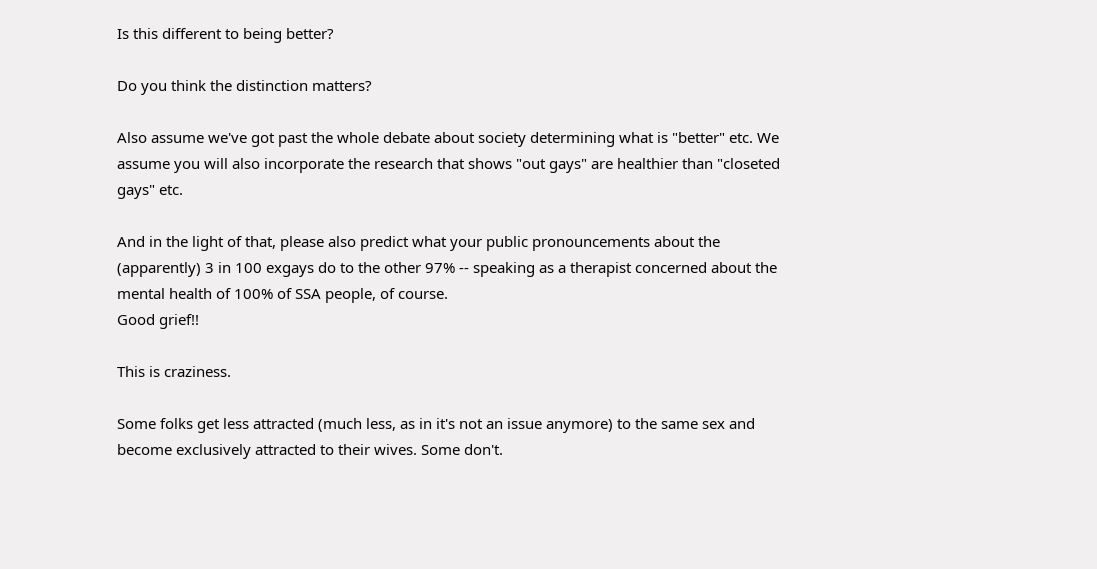Is this different to being better?

Do you think the distinction matters?

Also assume we've got past the whole debate about society determining what is "better" etc. We assume you will also incorporate the research that shows "out gays" are healthier than "closeted gays" etc.

And in the light of that, please also predict what your public pronouncements about the (apparently) 3 in 100 exgays do to the other 97% -- speaking as a therapist concerned about the mental health of 100% of SSA people, of course.
Good grief!!

This is craziness.

Some folks get less attracted (much less, as in it's not an issue anymore) to the same sex and become exclusively attracted to their wives. Some don't.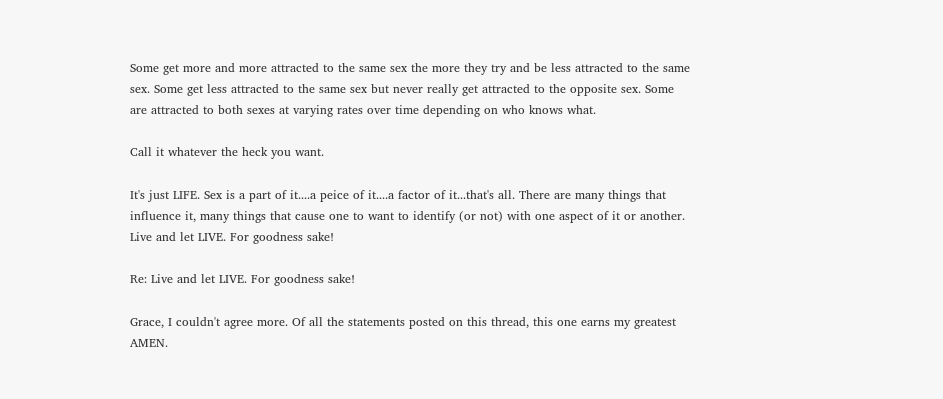Some get more and more attracted to the same sex the more they try and be less attracted to the same sex. Some get less attracted to the same sex but never really get attracted to the opposite sex. Some are attracted to both sexes at varying rates over time depending on who knows what.

Call it whatever the heck you want.

It's just LIFE. Sex is a part of it....a peice of it....a factor of it...that's all. There are many things that influence it, many things that cause one to want to identify (or not) with one aspect of it or another. Live and let LIVE. For goodness sake!

Re: Live and let LIVE. For goodness sake!

Grace, I couldn't agree more. Of all the statements posted on this thread, this one earns my greatest AMEN.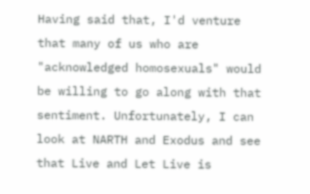Having said that, I'd venture that many of us who are "acknowledged homosexuals" would be willing to go along with that sentiment. Unfortunately, I can look at NARTH and Exodus and see that Live and Let Live is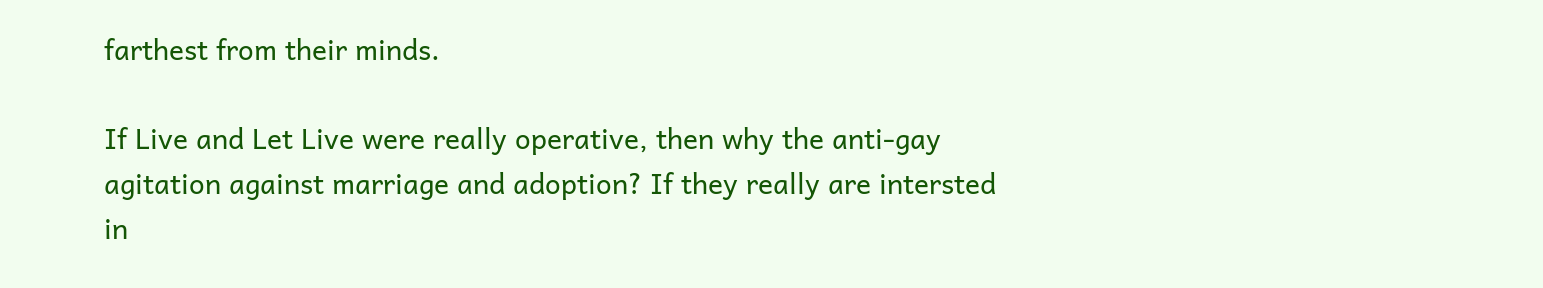farthest from their minds.

If Live and Let Live were really operative, then why the anti-gay agitation against marriage and adoption? If they really are intersted in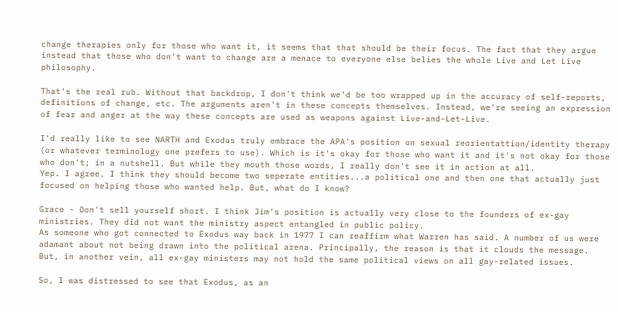change therapies only for those who want it, it seems that that should be their focus. The fact that they argue instead that those who don't want to change are a menace to everyone else belies the whole Live and Let Live philosophy.

That's the real rub. Without that backdrop, I don't think we'd be too wrapped up in the accuracy of self-reports, definitions of change, etc. The arguments aren't in these concepts themselves. Instead, we're seeing an expression of fear and anger at the way these concepts are used as weapons against Live-and-Let-Live.

I'd really like to see NARTH and Exodus truly embrace the APA's position on sexual reorientattion/identity therapy (or whatever terminology one prefers to use). Which is it's okay for those who want it and it's not okay for those who don't; in a nutshell. But while they mouth those words, I really don't see it in action at all.
Yep. I agree. I think they should become two seperate entities...a political one and then one that actually just focused on helping those who wanted help. But, what do I know?

Grace - Don't sell yourself short. I think Jim's position is actually very close to the founders of ex-gay ministries. They did not want the ministry aspect entangled in public policy.
As someone who got connected to Exodus way back in 1977 I can reaffirm what Warren has said. A number of us were adamant about not being drawn into the political arena. Principally, the reason is that it clouds the message. But, in another vein, all ex-gay ministers may not hold the same political views on all gay-related issues.

So, I was distressed to see that Exodus, as an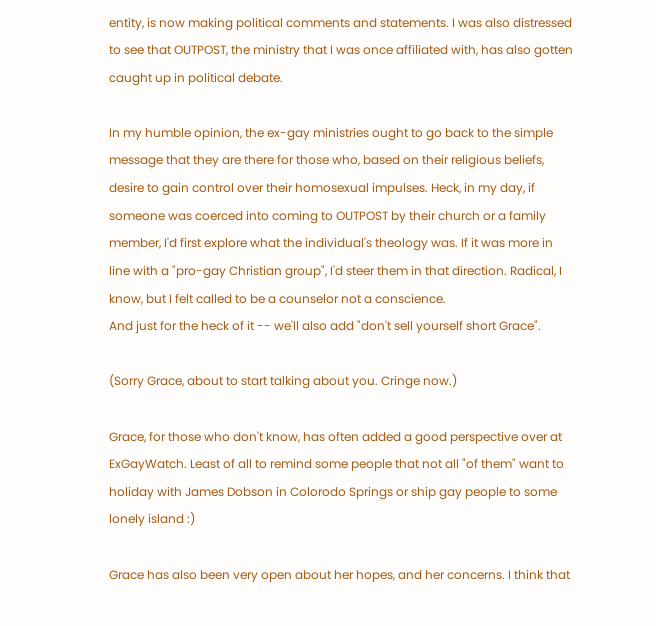entity, is now making political comments and statements. I was also distressed to see that OUTPOST, the ministry that I was once affiliated with, has also gotten caught up in political debate.

In my humble opinion, the ex-gay ministries ought to go back to the simple message that they are there for those who, based on their religious beliefs, desire to gain control over their homosexual impulses. Heck, in my day, if someone was coerced into coming to OUTPOST by their church or a family member, I'd first explore what the individual's theology was. If it was more in line with a "pro-gay Christian group", I'd steer them in that direction. Radical, I know, but I felt called to be a counselor not a conscience.
And just for the heck of it -- we'll also add "don't sell yourself short Grace".

(Sorry Grace, about to start talking about you. Cringe now.)

Grace, for those who don't know, has often added a good perspective over at ExGayWatch. Least of all to remind some people that not all "of them" want to holiday with James Dobson in Colorodo Springs or ship gay people to some lonely island :)

Grace has also been very open about her hopes, and her concerns. I think that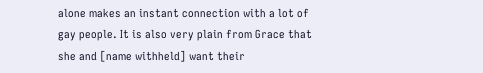alone makes an instant connection with a lot of gay people. It is also very plain from Grace that she and [name withheld] want their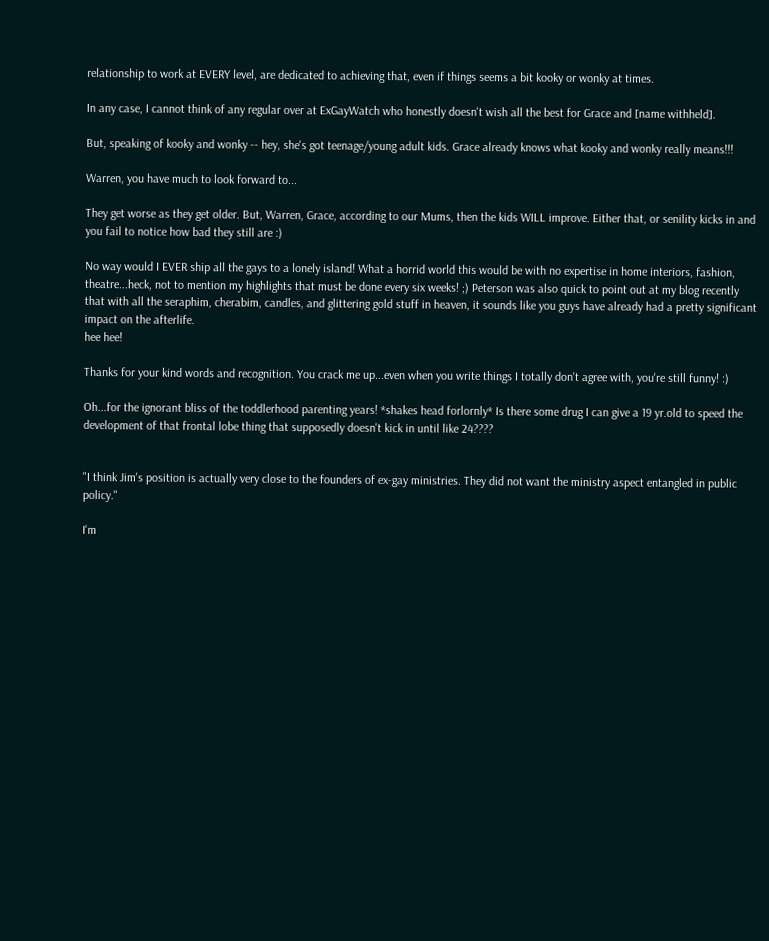relationship to work at EVERY level, are dedicated to achieving that, even if things seems a bit kooky or wonky at times.

In any case, I cannot think of any regular over at ExGayWatch who honestly doesn't wish all the best for Grace and [name withheld].

But, speaking of kooky and wonky -- hey, she's got teenage/young adult kids. Grace already knows what kooky and wonky really means!!!

Warren, you have much to look forward to...

They get worse as they get older. But, Warren, Grace, according to our Mums, then the kids WILL improve. Either that, or senility kicks in and you fail to notice how bad they still are :)

No way would I EVER ship all the gays to a lonely island! What a horrid world this would be with no expertise in home interiors, fashion, theatre...heck, not to mention my highlights that must be done every six weeks! ;) Peterson was also quick to point out at my blog recently that with all the seraphim, cherabim, candles, and glittering gold stuff in heaven, it sounds like you guys have already had a pretty significant impact on the afterlife.
hee hee!

Thanks for your kind words and recognition. You crack me up...even when you write things I totally don't agree with, you're still funny! :)

Oh...for the ignorant bliss of the toddlerhood parenting years! *shakes head forlornly* Is there some drug I can give a 19 yr.old to speed the development of that frontal lobe thing that supposedly doesn't kick in until like 24????


"I think Jim's position is actually very close to the founders of ex-gay ministries. They did not want the ministry aspect entangled in public policy."

I'm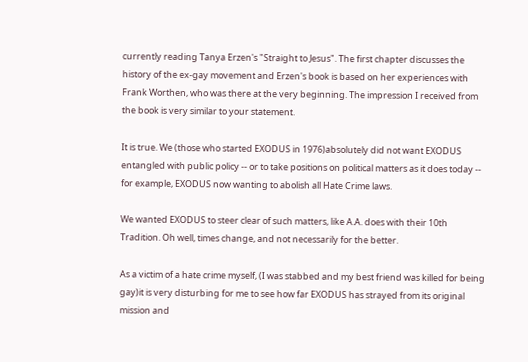currently reading Tanya Erzen's "Straight to Jesus". The first chapter discusses the history of the ex-gay movement and Erzen's book is based on her experiences with Frank Worthen, who was there at the very beginning. The impression I received from the book is very similar to your statement.

It is true. We (those who started EXODUS in 1976)absolutely did not want EXODUS entangled with public policy -- or to take positions on political matters as it does today -- for example, EXODUS now wanting to abolish all Hate Crime laws.

We wanted EXODUS to steer clear of such matters, like A.A. does with their 10th Tradition. Oh well, times change, and not necessarily for the better.

As a victim of a hate crime myself, (I was stabbed and my best friend was killed for being gay)it is very disturbing for me to see how far EXODUS has strayed from its original mission and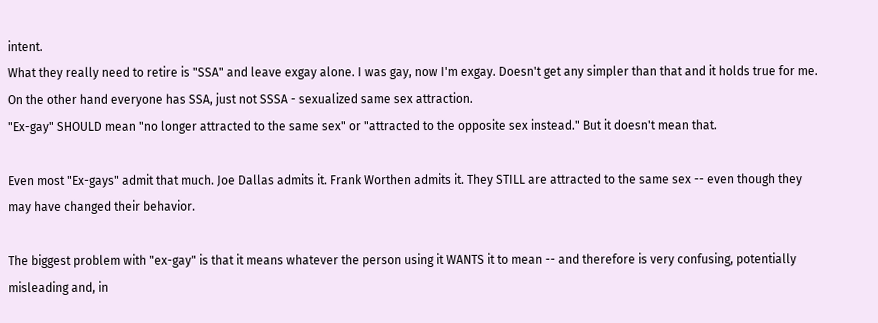intent.
What they really need to retire is "SSA" and leave exgay alone. I was gay, now I'm exgay. Doesn't get any simpler than that and it holds true for me. On the other hand everyone has SSA, just not SSSA - sexualized same sex attraction.
"Ex-gay" SHOULD mean "no longer attracted to the same sex" or "attracted to the opposite sex instead." But it doesn't mean that.

Even most "Ex-gays" admit that much. Joe Dallas admits it. Frank Worthen admits it. They STILL are attracted to the same sex -- even though they may have changed their behavior.

The biggest problem with "ex-gay" is that it means whatever the person using it WANTS it to mean -- and therefore is very confusing, potentially misleading and, in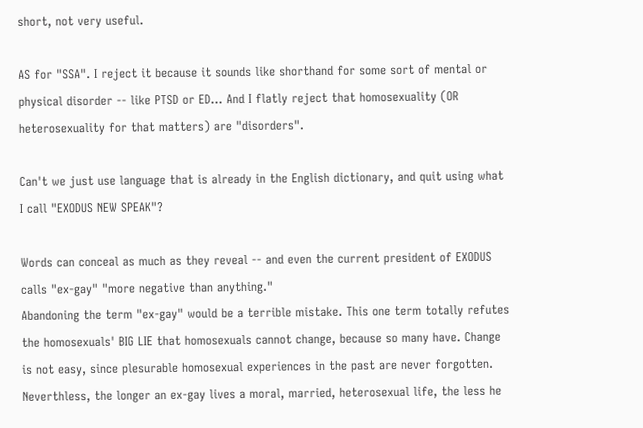short, not very useful.

AS for "SSA". I reject it because it sounds like shorthand for some sort of mental or physical disorder -- like PTSD or ED... And I flatly reject that homosexuality (OR heterosexuality for that matters) are "disorders".

Can't we just use language that is already in the English dictionary, and quit using what I call "EXODUS NEW SPEAK"?

Words can conceal as much as they reveal -- and even the current president of EXODUS calls "ex-gay" "more negative than anything."
Abandoning the term "ex-gay" would be a terrible mistake. This one term totally refutes the homosexuals' BIG LIE that homosexuals cannot change, because so many have. Change is not easy, since plesurable homosexual experiences in the past are never forgotten. Neverthless, the longer an ex-gay lives a moral, married, heterosexual life, the less he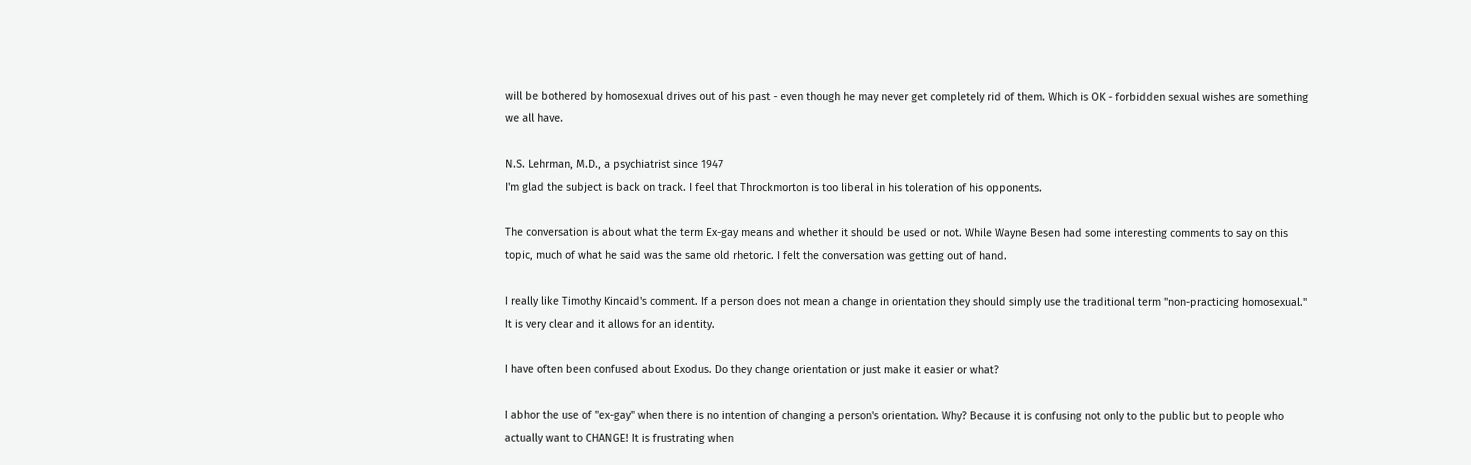will be bothered by homosexual drives out of his past - even though he may never get completely rid of them. Which is OK - forbidden sexual wishes are something we all have.

N.S. Lehrman, M.D., a psychiatrist since 1947
I'm glad the subject is back on track. I feel that Throckmorton is too liberal in his toleration of his opponents.

The conversation is about what the term Ex-gay means and whether it should be used or not. While Wayne Besen had some interesting comments to say on this topic, much of what he said was the same old rhetoric. I felt the conversation was getting out of hand.

I really like Timothy Kincaid's comment. If a person does not mean a change in orientation they should simply use the traditional term "non-practicing homosexual." It is very clear and it allows for an identity.

I have often been confused about Exodus. Do they change orientation or just make it easier or what?

I abhor the use of "ex-gay" when there is no intention of changing a person's orientation. Why? Because it is confusing not only to the public but to people who actually want to CHANGE! It is frustrating when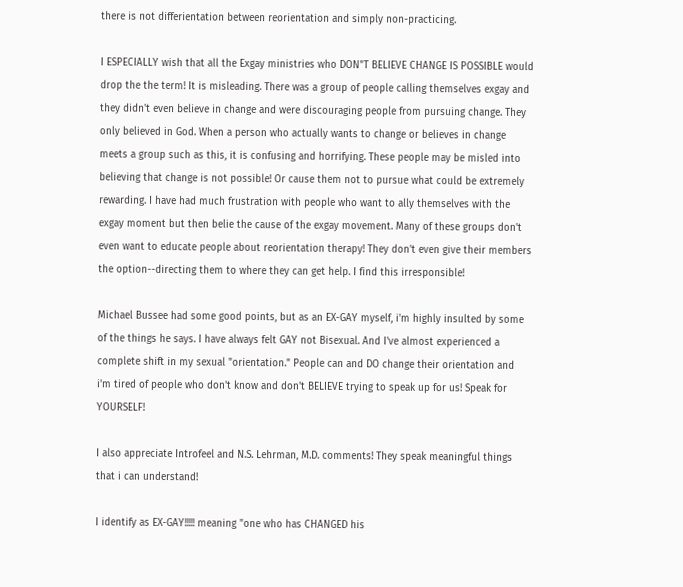there is not differientation between reorientation and simply non-practicing.

I ESPECIALLY wish that all the Exgay ministries who DON"T BELIEVE CHANGE IS POSSIBLE would drop the the term! It is misleading. There was a group of people calling themselves exgay and they didn't even believe in change and were discouraging people from pursuing change. They only believed in God. When a person who actually wants to change or believes in change meets a group such as this, it is confusing and horrifying. These people may be misled into believing that change is not possible! Or cause them not to pursue what could be extremely rewarding. I have had much frustration with people who want to ally themselves with the exgay moment but then belie the cause of the exgay movement. Many of these groups don't even want to educate people about reorientation therapy! They don't even give their members the option--directing them to where they can get help. I find this irresponsible!

Michael Bussee had some good points, but as an EX-GAY myself, i'm highly insulted by some of the things he says. I have always felt GAY not Bisexual. And I've almost experienced a complete shift in my sexual "orientation." People can and DO change their orientation and i'm tired of people who don't know and don't BELIEVE trying to speak up for us! Speak for YOURSELF!

I also appreciate Introfeel and N.S. Lehrman, M.D. comments! They speak meaningful things that i can understand!

I identify as EX-GAY!!!!! meaning "one who has CHANGED his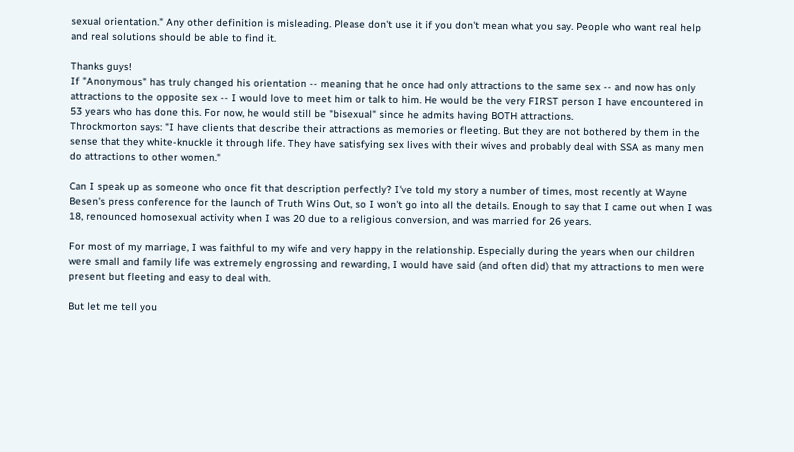sexual orientation." Any other definition is misleading. Please don't use it if you don't mean what you say. People who want real help and real solutions should be able to find it.

Thanks guys!
If "Anonymous" has truly changed his orientation -- meaning that he once had only attractions to the same sex -- and now has only attractions to the opposite sex -- I would love to meet him or talk to him. He would be the very FIRST person I have encountered in 53 years who has done this. For now, he would still be "bisexual" since he admits having BOTH attractions.
Throckmorton says: "I have clients that describe their attractions as memories or fleeting. But they are not bothered by them in the sense that they white-knuckle it through life. They have satisfying sex lives with their wives and probably deal with SSA as many men do attractions to other women."

Can I speak up as someone who once fit that description perfectly? I've told my story a number of times, most recently at Wayne Besen's press conference for the launch of Truth Wins Out, so I won't go into all the details. Enough to say that I came out when I was 18, renounced homosexual activity when I was 20 due to a religious conversion, and was married for 26 years.

For most of my marriage, I was faithful to my wife and very happy in the relationship. Especially during the years when our children were small and family life was extremely engrossing and rewarding, I would have said (and often did) that my attractions to men were present but fleeting and easy to deal with.

But let me tell you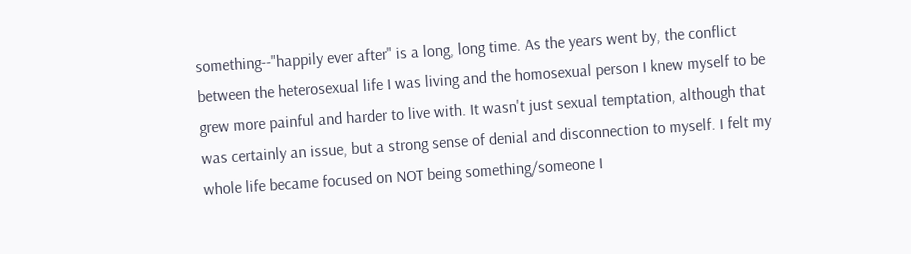something--"happily ever after" is a long, long time. As the years went by, the conflict between the heterosexual life I was living and the homosexual person I knew myself to be grew more painful and harder to live with. It wasn't just sexual temptation, although that was certainly an issue, but a strong sense of denial and disconnection to myself. I felt my whole life became focused on NOT being something/someone I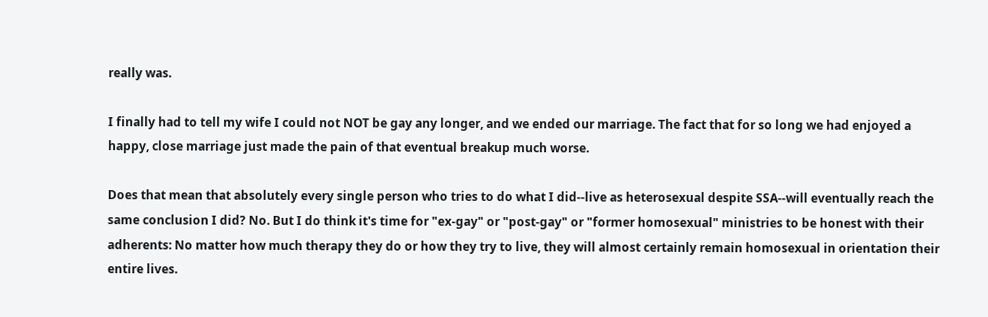really was.

I finally had to tell my wife I could not NOT be gay any longer, and we ended our marriage. The fact that for so long we had enjoyed a happy, close marriage just made the pain of that eventual breakup much worse.

Does that mean that absolutely every single person who tries to do what I did--live as heterosexual despite SSA--will eventually reach the same conclusion I did? No. But I do think it's time for "ex-gay" or "post-gay" or "former homosexual" ministries to be honest with their adherents: No matter how much therapy they do or how they try to live, they will almost certainly remain homosexual in orientation their entire lives.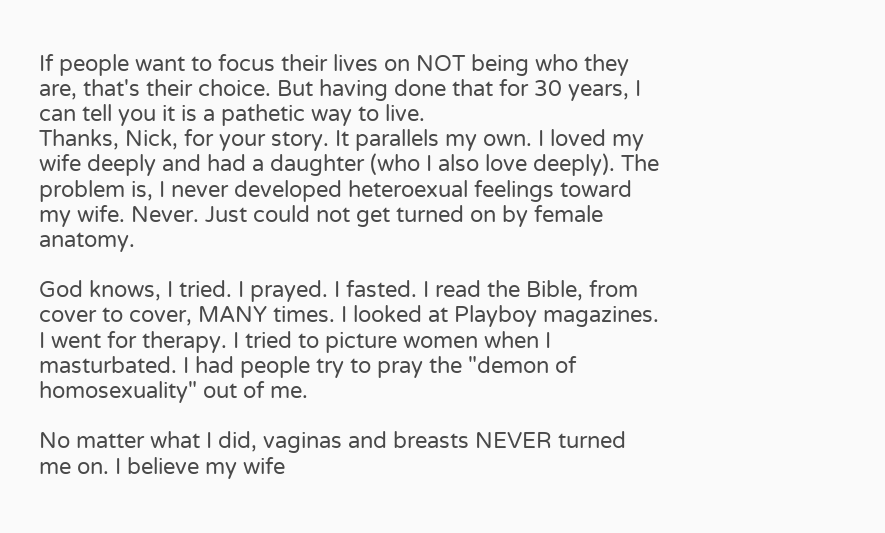If people want to focus their lives on NOT being who they are, that's their choice. But having done that for 30 years, I can tell you it is a pathetic way to live.
Thanks, Nick, for your story. It parallels my own. I loved my wife deeply and had a daughter (who I also love deeply). The problem is, I never developed heteroexual feelings toward my wife. Never. Just could not get turned on by female anatomy.

God knows, I tried. I prayed. I fasted. I read the Bible, from cover to cover, MANY times. I looked at Playboy magazines. I went for therapy. I tried to picture women when I masturbated. I had people try to pray the "demon of homosexuality" out of me.

No matter what I did, vaginas and breasts NEVER turned me on. I believe my wife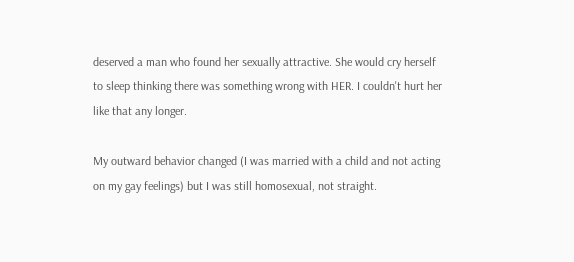deserved a man who found her sexually attractive. She would cry herself to sleep thinking there was something wrong with HER. I couldn't hurt her like that any longer.

My outward behavior changed (I was married with a child and not acting on my gay feelings) but I was still homosexual, not straight.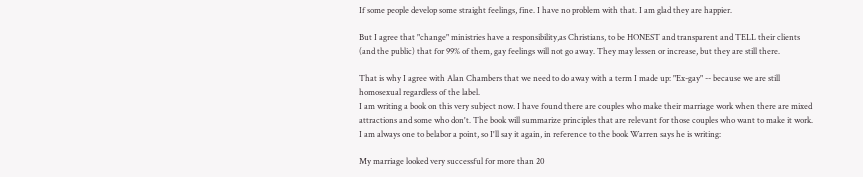If some people develop some straight feelings, fine. I have no problem with that. I am glad they are happier.

But I agree that "change" ministries have a responsibility,as Christians, to be HONEST and transparent and TELL their clients (and the public) that for 99% of them, gay feelings will not go away. They may lessen or increase, but they are still there.

That is why I agree with Alan Chambers that we need to do away with a term I made up: "Ex-gay" -- because we are still homosexual regardless of the label.
I am writing a book on this very subject now. I have found there are couples who make their marriage work when there are mixed attractions and some who don't. The book will summarize principles that are relevant for those couples who want to make it work.
I am always one to belabor a point, so I'll say it again, in reference to the book Warren says he is writing:

My marriage looked very successful for more than 20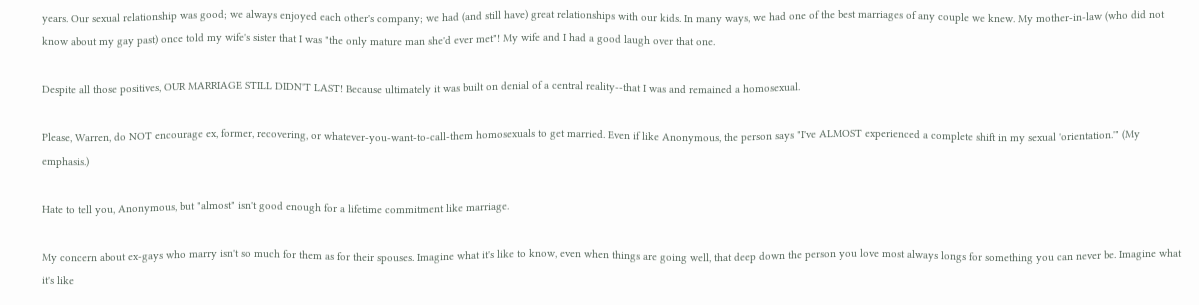years. Our sexual relationship was good; we always enjoyed each other's company; we had (and still have) great relationships with our kids. In many ways, we had one of the best marriages of any couple we knew. My mother-in-law (who did not know about my gay past) once told my wife's sister that I was "the only mature man she'd ever met"! My wife and I had a good laugh over that one.

Despite all those positives, OUR MARRIAGE STILL DIDN'T LAST! Because ultimately it was built on denial of a central reality--that I was and remained a homosexual.

Please, Warren, do NOT encourage ex, former, recovering, or whatever-you-want-to-call-them homosexuals to get married. Even if like Anonymous, the person says "I've ALMOST experienced a complete shift in my sexual 'orientation.'" (My emphasis.)

Hate to tell you, Anonymous, but "almost" isn't good enough for a lifetime commitment like marriage.

My concern about ex-gays who marry isn't so much for them as for their spouses. Imagine what it's like to know, even when things are going well, that deep down the person you love most always longs for something you can never be. Imagine what it's like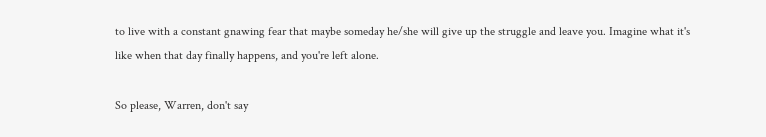to live with a constant gnawing fear that maybe someday he/she will give up the struggle and leave you. Imagine what it's like when that day finally happens, and you're left alone.

So please, Warren, don't say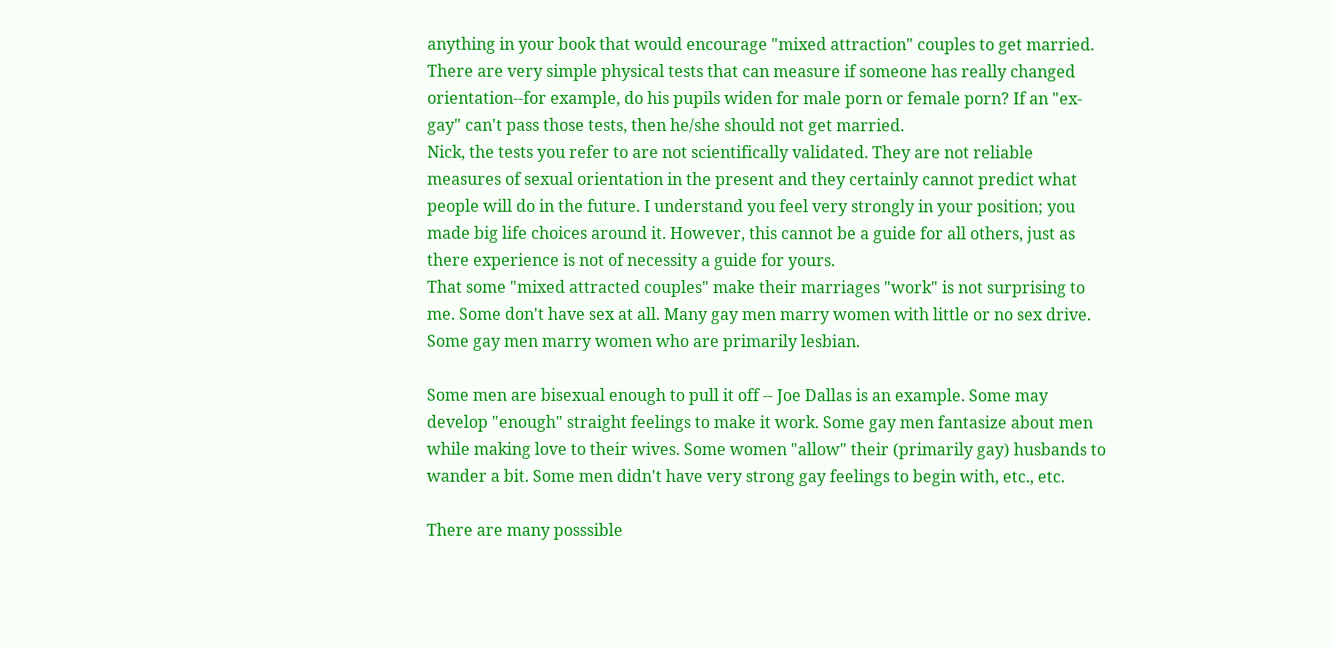anything in your book that would encourage "mixed attraction" couples to get married. There are very simple physical tests that can measure if someone has really changed orientation--for example, do his pupils widen for male porn or female porn? If an "ex-gay" can't pass those tests, then he/she should not get married.
Nick, the tests you refer to are not scientifically validated. They are not reliable measures of sexual orientation in the present and they certainly cannot predict what people will do in the future. I understand you feel very strongly in your position; you made big life choices around it. However, this cannot be a guide for all others, just as there experience is not of necessity a guide for yours.
That some "mixed attracted couples" make their marriages "work" is not surprising to me. Some don't have sex at all. Many gay men marry women with little or no sex drive. Some gay men marry women who are primarily lesbian.

Some men are bisexual enough to pull it off -- Joe Dallas is an example. Some may develop "enough" straight feelings to make it work. Some gay men fantasize about men while making love to their wives. Some women "allow" their (primarily gay) husbands to wander a bit. Some men didn't have very strong gay feelings to begin with, etc., etc.

There are many posssible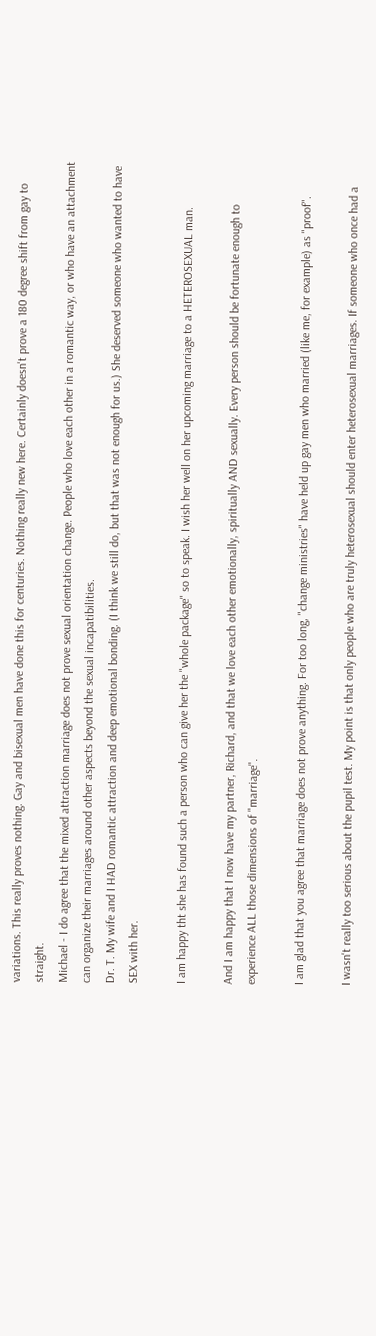variations. This really proves nothing. Gay and bisexual men have done this for centuries. Nothing really new here. Certainly doesn't prove a 180 degree shift from gay to straight.
Michael - I do agree that the mixed attraction marriage does not prove sexual orientation change. People who love each other in a romantic way, or who have an attachment can organize their marriages around other aspects beyond the sexual incapatibilities.
Dr. T. My wife and I HAD romantic attraction and deep emotional bonding. (I think we still do, but that was not enough for us.) She deserved someone who wanted to have SEX with her.

I am happy tht she has found such a person who can give her the "whole package" so to speak. I wish her well on her upcoming marriage to a HETEROSEXUAL man.

And I am happy that I now have my partner, Richard, and that we love each other emotionally, spiritually AND sexually. Every person should be fortunate enough to experience ALL those dimensions of "marriage".

I am glad that you agree that marriage does not prove anything. For too long, "change ministries" have held up gay men who married (like me, for example) as "proof".

I wasn't really too serious about the pupil test. My point is that only people who are truly heterosexual should enter heterosexual marriages. If someone who once had a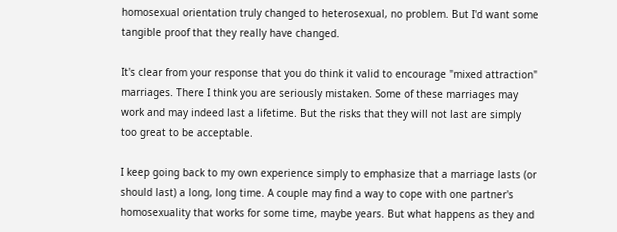homosexual orientation truly changed to heterosexual, no problem. But I'd want some tangible proof that they really have changed.

It's clear from your response that you do think it valid to encourage "mixed attraction" marriages. There I think you are seriously mistaken. Some of these marriages may work and may indeed last a lifetime. But the risks that they will not last are simply too great to be acceptable.

I keep going back to my own experience simply to emphasize that a marriage lasts (or should last) a long, long time. A couple may find a way to cope with one partner's homosexuality that works for some time, maybe years. But what happens as they and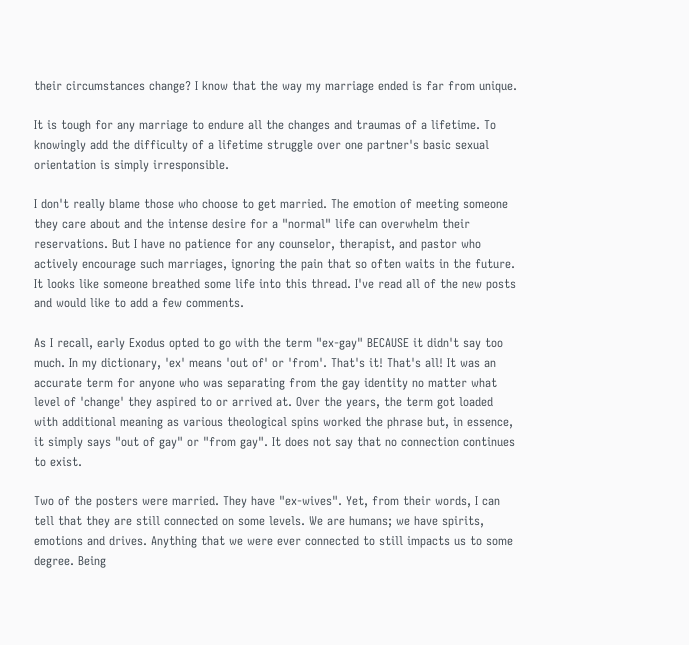their circumstances change? I know that the way my marriage ended is far from unique.

It is tough for any marriage to endure all the changes and traumas of a lifetime. To knowingly add the difficulty of a lifetime struggle over one partner's basic sexual orientation is simply irresponsible.

I don't really blame those who choose to get married. The emotion of meeting someone they care about and the intense desire for a "normal" life can overwhelm their reservations. But I have no patience for any counselor, therapist, and pastor who actively encourage such marriages, ignoring the pain that so often waits in the future.
It looks like someone breathed some life into this thread. I've read all of the new posts and would like to add a few comments.

As I recall, early Exodus opted to go with the term "ex-gay" BECAUSE it didn't say too much. In my dictionary, 'ex' means 'out of' or 'from'. That's it! That's all! It was an accurate term for anyone who was separating from the gay identity no matter what level of 'change' they aspired to or arrived at. Over the years, the term got loaded with additional meaning as various theological spins worked the phrase but, in essence, it simply says "out of gay" or "from gay". It does not say that no connection continues to exist.

Two of the posters were married. They have "ex-wives". Yet, from their words, I can tell that they are still connected on some levels. We are humans; we have spirits, emotions and drives. Anything that we were ever connected to still impacts us to some degree. Being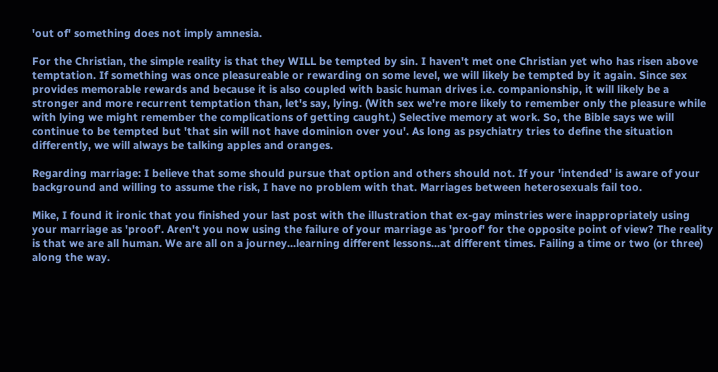'out of' something does not imply amnesia.

For the Christian, the simple reality is that they WILL be tempted by sin. I haven't met one Christian yet who has risen above temptation. If something was once pleasureable or rewarding on some level, we will likely be tempted by it again. Since sex provides memorable rewards and because it is also coupled with basic human drives i.e. companionship, it will likely be a stronger and more recurrent temptation than, let's say, lying. (With sex we're more likely to remember only the pleasure while with lying we might remember the complications of getting caught.) Selective memory at work. So, the Bible says we will continue to be tempted but 'that sin will not have dominion over you'. As long as psychiatry tries to define the situation differently, we will always be talking apples and oranges.

Regarding marriage: I believe that some should pursue that option and others should not. If your 'intended' is aware of your background and willing to assume the risk, I have no problem with that. Marriages between heterosexuals fail too.

Mike, I found it ironic that you finished your last post with the illustration that ex-gay minstries were inappropriately using your marriage as 'proof'. Aren't you now using the failure of your marriage as 'proof' for the opposite point of view? The reality is that we are all human. We are all on a journey...learning different lessons...at different times. Failing a time or two (or three) along the way.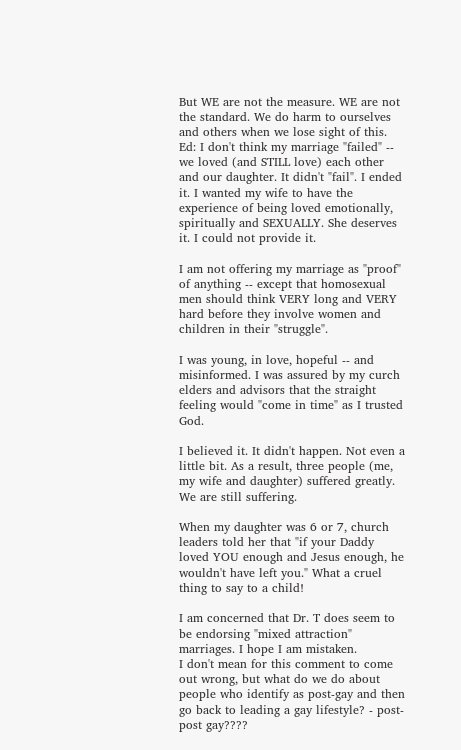But WE are not the measure. WE are not the standard. We do harm to ourselves and others when we lose sight of this.
Ed: I don't think my marriage "failed" -- we loved (and STILL love) each other and our daughter. It didn't "fail". I ended it. I wanted my wife to have the experience of being loved emotionally, spiritually and SEXUALLY. She deserves it. I could not provide it.

I am not offering my marriage as "proof" of anything -- except that homosexual men should think VERY long and VERY hard before they involve women and children in their "struggle".

I was young, in love, hopeful -- and misinformed. I was assured by my curch elders and advisors that the straight feeling would "come in time" as I trusted God.

I believed it. It didn't happen. Not even a little bit. As a result, three people (me, my wife and daughter) suffered greatly. We are still suffering.

When my daughter was 6 or 7, church leaders told her that "if your Daddy loved YOU enough and Jesus enough, he wouldn't have left you." What a cruel thing to say to a child!

I am concerned that Dr. T does seem to be endorsing "mixed attraction" marriages. I hope I am mistaken.
I don't mean for this comment to come out wrong, but what do we do about people who identify as post-gay and then go back to leading a gay lifestyle? - post-post gay????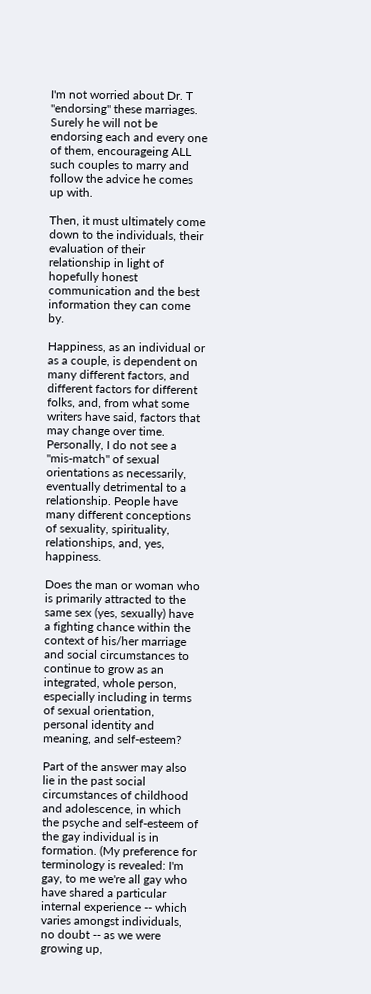I'm not worried about Dr. T "endorsing" these marriages. Surely he will not be endorsing each and every one of them, encourageing ALL such couples to marry and follow the advice he comes up with.

Then, it must ultimately come down to the individuals, their evaluation of their relationship in light of hopefully honest communication and the best information they can come by.

Happiness, as an individual or as a couple, is dependent on many different factors, and different factors for different folks, and, from what some writers have said, factors that may change over time. Personally, I do not see a "mis-match" of sexual orientations as necessarily, eventually detrimental to a relationship. People have many different conceptions of sexuality, spirituality, relationships, and, yes, happiness.

Does the man or woman who is primarily attracted to the same sex (yes, sexually) have a fighting chance within the context of his/her marriage and social circumstances to continue to grow as an integrated, whole person, especially including in terms of sexual orientation, personal identity and meaning, and self-esteem?

Part of the answer may also lie in the past social circumstances of childhood and adolescence, in which the psyche and self-esteem of the gay individual is in formation. (My preference for terminology is revealed: I'm gay, to me we're all gay who have shared a particular internal experience -- which varies amongst individuals, no doubt -- as we were growing up,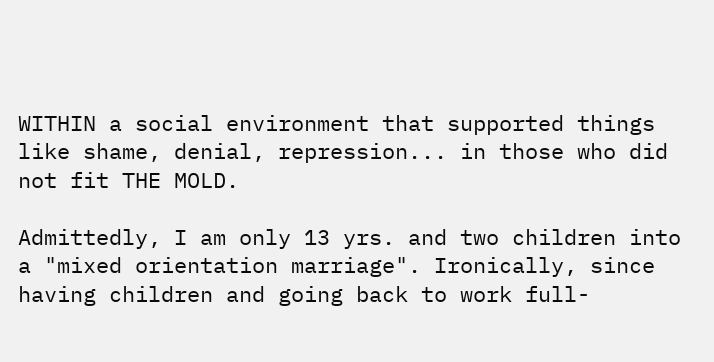WITHIN a social environment that supported things like shame, denial, repression... in those who did not fit THE MOLD.

Admittedly, I am only 13 yrs. and two children into a "mixed orientation marriage". Ironically, since having children and going back to work full-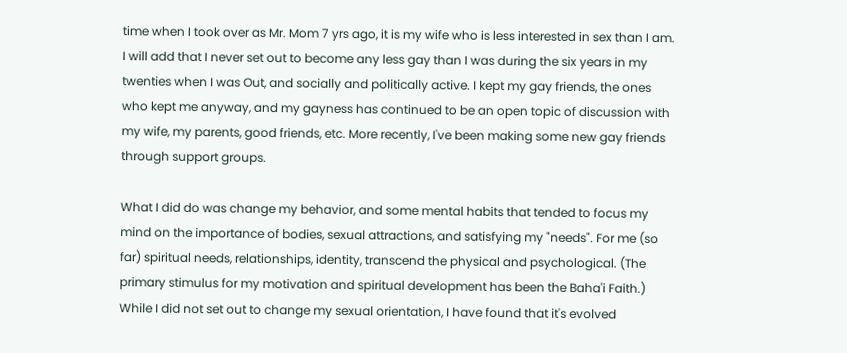time when I took over as Mr. Mom 7 yrs ago, it is my wife who is less interested in sex than I am. I will add that I never set out to become any less gay than I was during the six years in my twenties when I was Out, and socially and politically active. I kept my gay friends, the ones who kept me anyway, and my gayness has continued to be an open topic of discussion with my wife, my parents, good friends, etc. More recently, I've been making some new gay friends through support groups.

What I did do was change my behavior, and some mental habits that tended to focus my mind on the importance of bodies, sexual attractions, and satisfying my "needs". For me (so far) spiritual needs, relationships, identity, transcend the physical and psychological. (The primary stimulus for my motivation and spiritual development has been the Baha'i Faith.) While I did not set out to change my sexual orientation, I have found that it's evolved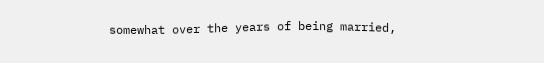somewhat over the years of being married,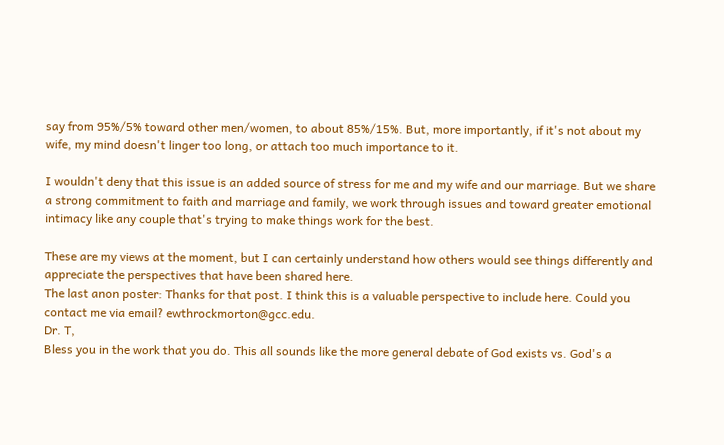say from 95%/5% toward other men/women, to about 85%/15%. But, more importantly, if it's not about my wife, my mind doesn't linger too long, or attach too much importance to it.

I wouldn't deny that this issue is an added source of stress for me and my wife and our marriage. But we share a strong commitment to faith and marriage and family, we work through issues and toward greater emotional intimacy like any couple that's trying to make things work for the best.

These are my views at the moment, but I can certainly understand how others would see things differently and appreciate the perspectives that have been shared here.
The last anon poster: Thanks for that post. I think this is a valuable perspective to include here. Could you contact me via email? ewthrockmorton@gcc.edu.
Dr. T,
Bless you in the work that you do. This all sounds like the more general debate of God exists vs. God's a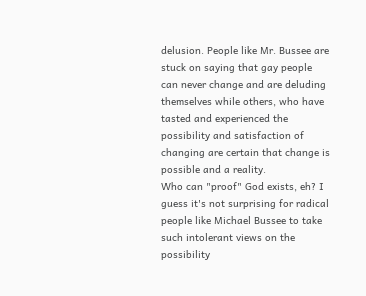delusion. People like Mr. Bussee are stuck on saying that gay people can never change and are deluding themselves while others, who have tasted and experienced the possibility and satisfaction of changing are certain that change is possible and a reality.
Who can "proof" God exists, eh? I guess it's not surprising for radical people like Michael Bussee to take such intolerant views on the possibility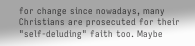for change since nowadays, many Christians are prosecuted for their "self-deluding" faith too. Maybe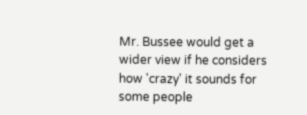Mr. Bussee would get a wider view if he considers how 'crazy' it sounds for some people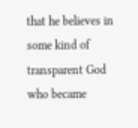that he believes in some kind of transparent God who became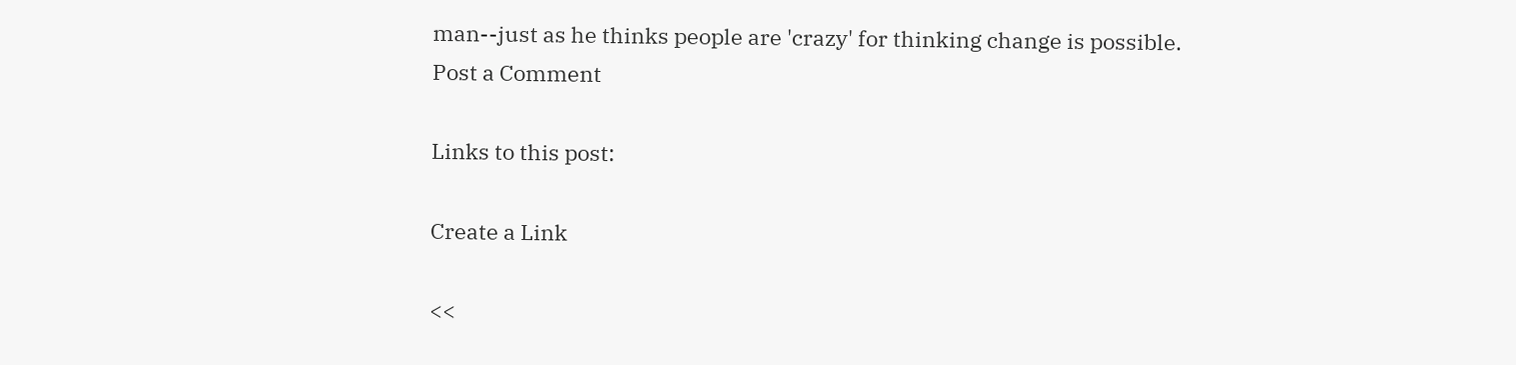man--just as he thinks people are 'crazy' for thinking change is possible.
Post a Comment

Links to this post:

Create a Link

<<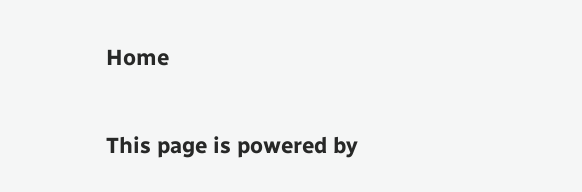Home

This page is powered by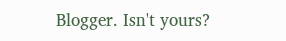Blogger. Isn't yours?